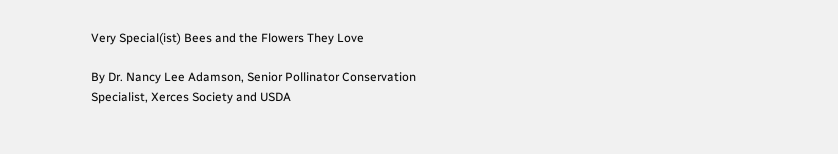Very Special(ist) Bees and the Flowers They Love

By Dr. Nancy Lee Adamson, Senior Pollinator Conservation Specialist, Xerces Society and USDA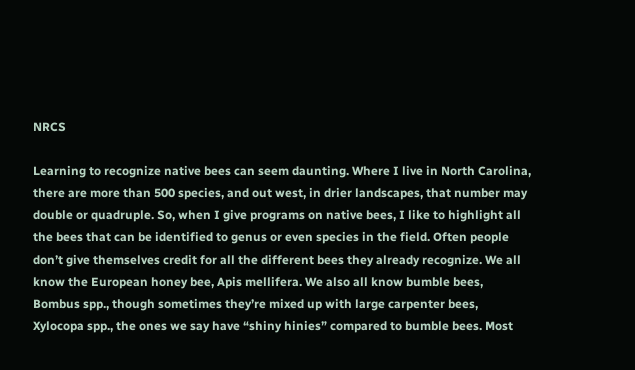NRCS

Learning to recognize native bees can seem daunting. Where I live in North Carolina, there are more than 500 species, and out west, in drier landscapes, that number may double or quadruple. So, when I give programs on native bees, I like to highlight all the bees that can be identified to genus or even species in the field. Often people don’t give themselves credit for all the different bees they already recognize. We all know the European honey bee, Apis mellifera. We also all know bumble bees, Bombus spp., though sometimes they’re mixed up with large carpenter bees, Xylocopa spp., the ones we say have “shiny hinies” compared to bumble bees. Most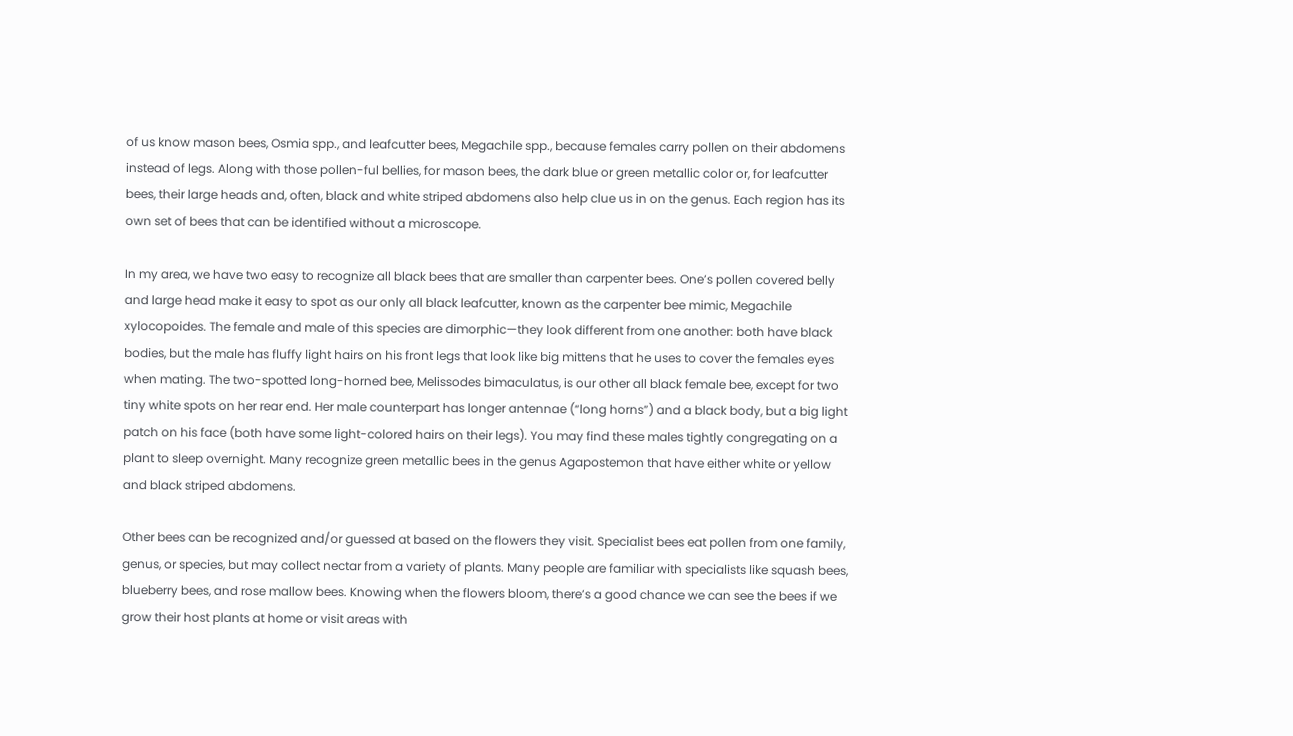of us know mason bees, Osmia spp., and leafcutter bees, Megachile spp., because females carry pollen on their abdomens instead of legs. Along with those pollen-ful bellies, for mason bees, the dark blue or green metallic color or, for leafcutter bees, their large heads and, often, black and white striped abdomens also help clue us in on the genus. Each region has its own set of bees that can be identified without a microscope.

In my area, we have two easy to recognize all black bees that are smaller than carpenter bees. One’s pollen covered belly and large head make it easy to spot as our only all black leafcutter, known as the carpenter bee mimic, Megachile xylocopoides. The female and male of this species are dimorphic—they look different from one another: both have black bodies, but the male has fluffy light hairs on his front legs that look like big mittens that he uses to cover the females eyes when mating. The two-spotted long-horned bee, Melissodes bimaculatus, is our other all black female bee, except for two tiny white spots on her rear end. Her male counterpart has longer antennae (“long horns”) and a black body, but a big light patch on his face (both have some light-colored hairs on their legs). You may find these males tightly congregating on a plant to sleep overnight. Many recognize green metallic bees in the genus Agapostemon that have either white or yellow and black striped abdomens.

Other bees can be recognized and/or guessed at based on the flowers they visit. Specialist bees eat pollen from one family, genus, or species, but may collect nectar from a variety of plants. Many people are familiar with specialists like squash bees, blueberry bees, and rose mallow bees. Knowing when the flowers bloom, there’s a good chance we can see the bees if we grow their host plants at home or visit areas with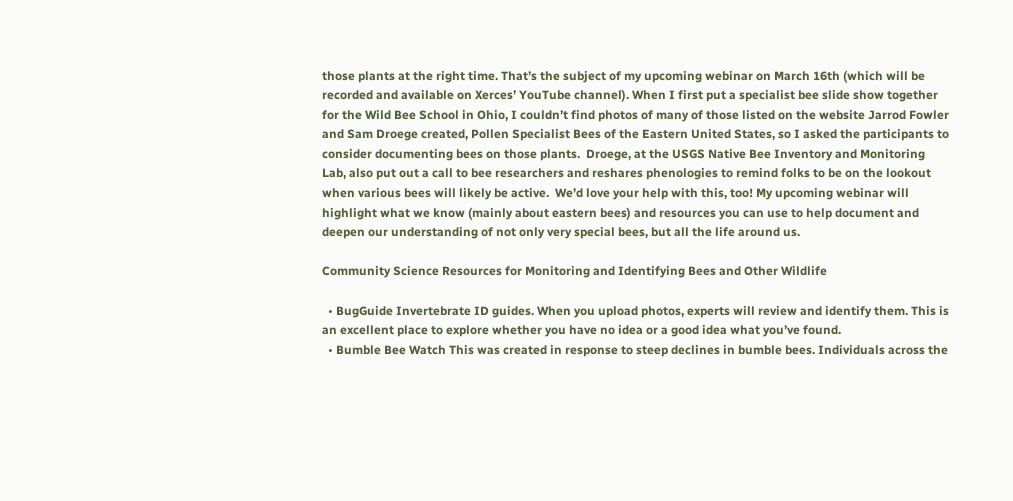those plants at the right time. That’s the subject of my upcoming webinar on March 16th (which will be recorded and available on Xerces’ YouTube channel). When I first put a specialist bee slide show together for the Wild Bee School in Ohio, I couldn’t find photos of many of those listed on the website Jarrod Fowler and Sam Droege created, Pollen Specialist Bees of the Eastern United States, so I asked the participants to consider documenting bees on those plants.  Droege, at the USGS Native Bee Inventory and Monitoring Lab, also put out a call to bee researchers and reshares phenologies to remind folks to be on the lookout when various bees will likely be active.  We’d love your help with this, too! My upcoming webinar will highlight what we know (mainly about eastern bees) and resources you can use to help document and deepen our understanding of not only very special bees, but all the life around us.

Community Science Resources for Monitoring and Identifying Bees and Other Wildlife

  • BugGuide Invertebrate ID guides. When you upload photos, experts will review and identify them. This is an excellent place to explore whether you have no idea or a good idea what you’ve found.
  • Bumble Bee Watch This was created in response to steep declines in bumble bees. Individuals across the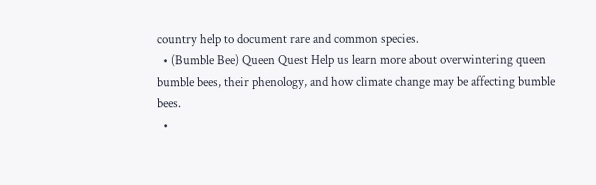country help to document rare and common species.
  • (Bumble Bee) Queen Quest Help us learn more about overwintering queen bumble bees, their phenology, and how climate change may be affecting bumble bees.
  •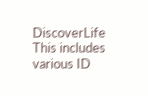DiscoverLife This includes various ID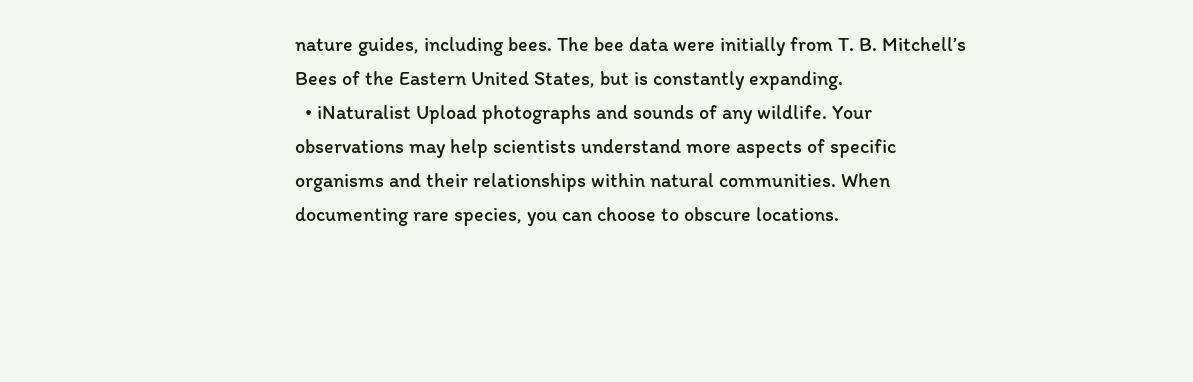nature guides, including bees. The bee data were initially from T. B. Mitchell’s Bees of the Eastern United States, but is constantly expanding.
  • iNaturalist Upload photographs and sounds of any wildlife. Your observations may help scientists understand more aspects of specific organisms and their relationships within natural communities. When documenting rare species, you can choose to obscure locations.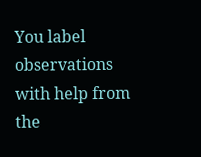You label observations with help from the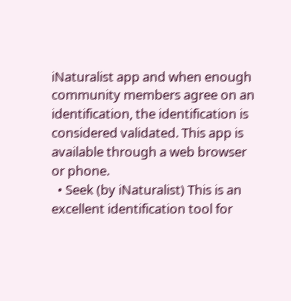iNaturalist app and when enough community members agree on an identification, the identification is considered validated. This app is available through a web browser or phone.
  • Seek (by iNaturalist) This is an excellent identification tool for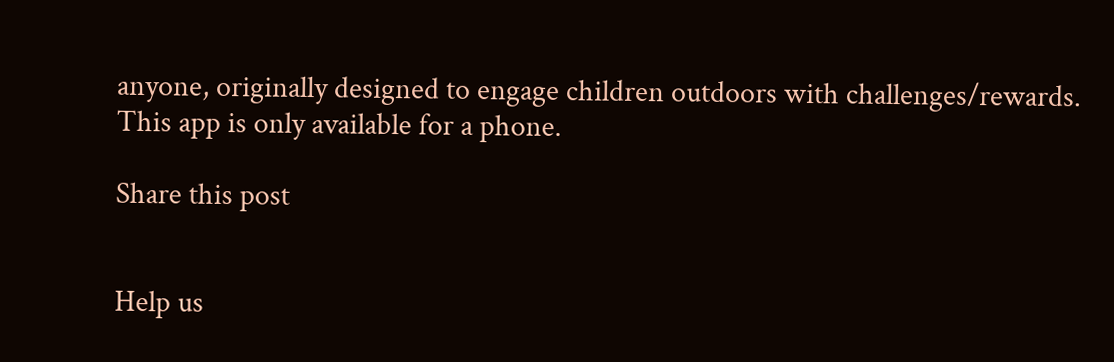anyone, originally designed to engage children outdoors with challenges/rewards. This app is only available for a phone.

Share this post


Help us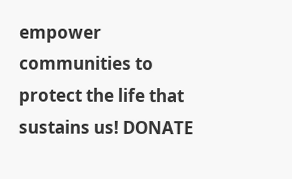empower communities to protect the life that sustains us! DONATE